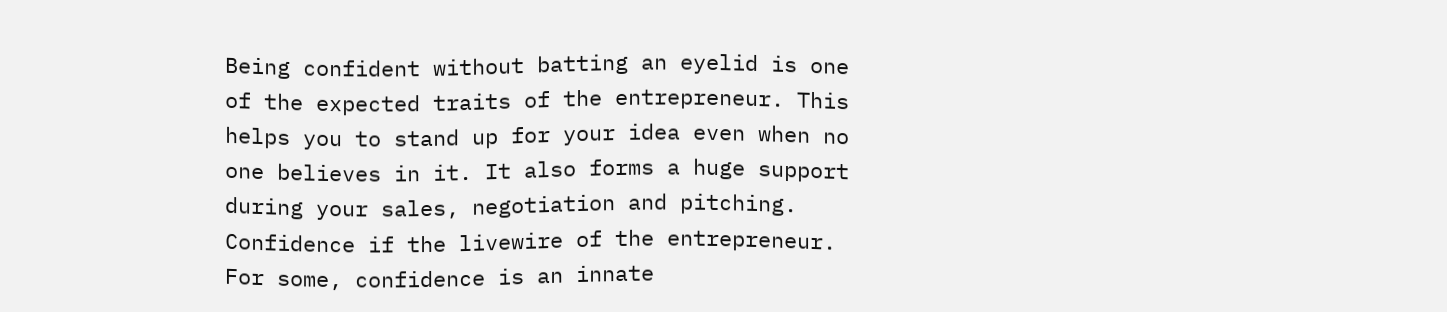Being confident without batting an eyelid is one of the expected traits of the entrepreneur. This helps you to stand up for your idea even when no one believes in it. It also forms a huge support during your sales, negotiation and pitching. Confidence if the livewire of the entrepreneur.
For some, confidence is an innate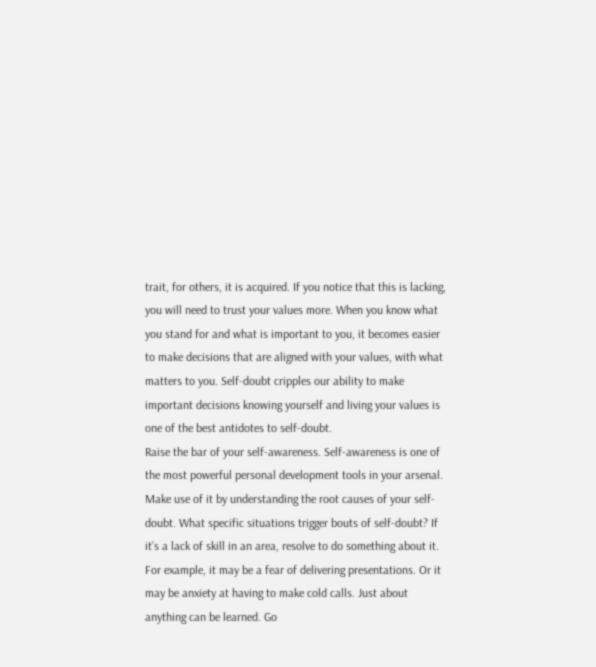trait, for others, it is acquired. If you notice that this is lacking, you will need to trust your values more. When you know what you stand for and what is important to you, it becomes easier to make decisions that are aligned with your values, with what matters to you. Self-doubt cripples our ability to make important decisions knowing yourself and living your values is one of the best antidotes to self-doubt.
Raise the bar of your self-awareness. Self-awareness is one of the most powerful personal development tools in your arsenal. Make use of it by understanding the root causes of your self-doubt. What specific situations trigger bouts of self-doubt? If it’s a lack of skill in an area, resolve to do something about it. For example, it may be a fear of delivering presentations. Or it may be anxiety at having to make cold calls. Just about anything can be learned. Go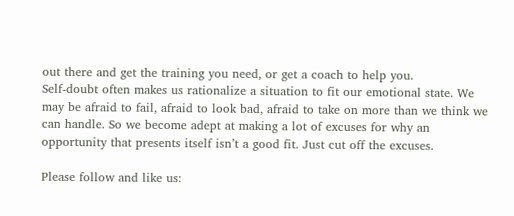out there and get the training you need, or get a coach to help you.
Self-doubt often makes us rationalize a situation to fit our emotional state. We may be afraid to fail, afraid to look bad, afraid to take on more than we think we can handle. So we become adept at making a lot of excuses for why an opportunity that presents itself isn’t a good fit. Just cut off the excuses.

Please follow and like us: